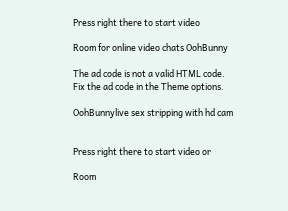Press right there to start video

Room for online video chats OohBunny

The ad code is not a valid HTML code.
Fix the ad code in the Theme options.

OohBunnylive sex stripping with hd cam


Press right there to start video or

Room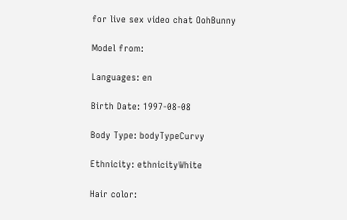for live sex video chat OohBunny

Model from:

Languages: en

Birth Date: 1997-08-08

Body Type: bodyTypeCurvy

Ethnicity: ethnicityWhite

Hair color: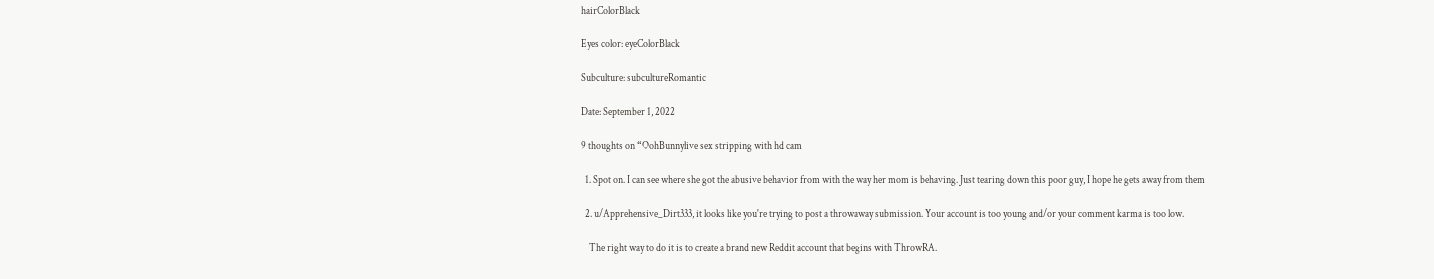hairColorBlack

Eyes color: eyeColorBlack

Subculture: subcultureRomantic

Date: September 1, 2022

9 thoughts on “OohBunnylive sex stripping with hd cam

  1. Spot on. I can see where she got the abusive behavior from with the way her mom is behaving. Just tearing down this poor guy, I hope he gets away from them

  2. u/Apprehensive_Dirt333, it looks like you're trying to post a throwaway submission. Your account is too young and/or your comment karma is too low.

    The right way to do it is to create a brand new Reddit account that begins with ThrowRA.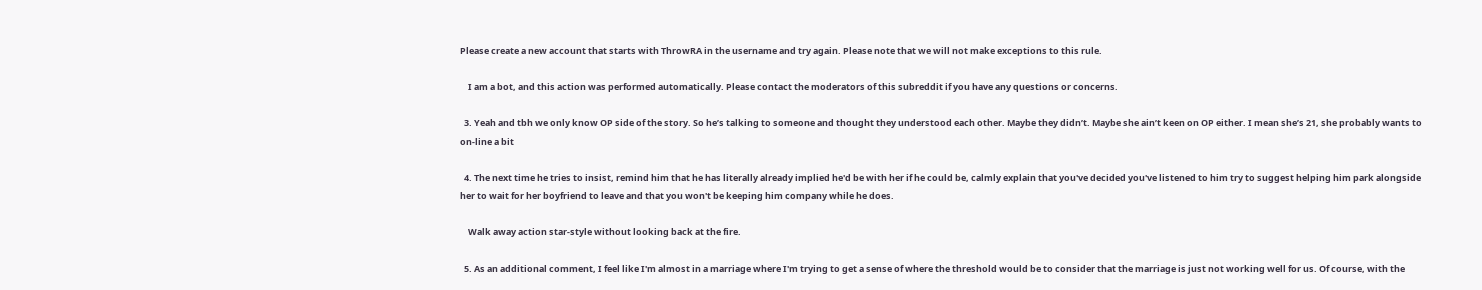Please create a new account that starts with ThrowRA in the username and try again. Please note that we will not make exceptions to this rule.

    I am a bot, and this action was performed automatically. Please contact the moderators of this subreddit if you have any questions or concerns.

  3. Yeah and tbh we only know OP side of the story. So he’s talking to someone and thought they understood each other. Maybe they didn’t. Maybe she ain’t keen on OP either. I mean she’s 21, she probably wants to on-line a bit

  4. The next time he tries to insist, remind him that he has literally already implied he'd be with her if he could be, calmly explain that you've decided you've listened to him try to suggest helping him park alongside her to wait for her boyfriend to leave and that you won't be keeping him company while he does.

    Walk away action star-style without looking back at the fire.

  5. As an additional comment, I feel like I'm almost in a marriage where I'm trying to get a sense of where the threshold would be to consider that the marriage is just not working well for us. Of course, with the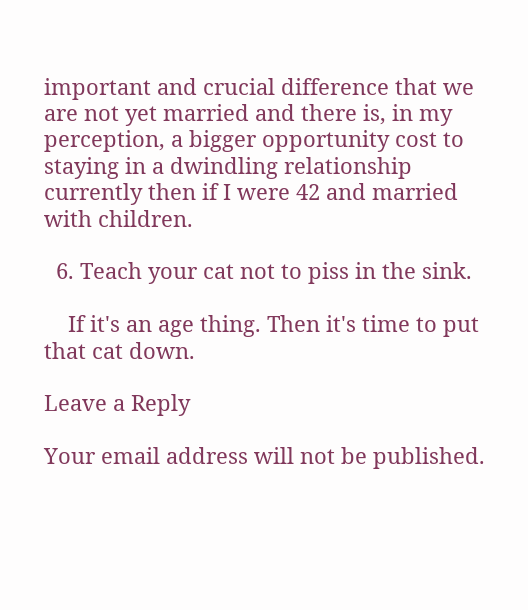important and crucial difference that we are not yet married and there is, in my perception, a bigger opportunity cost to staying in a dwindling relationship currently then if I were 42 and married with children.

  6. Teach your cat not to piss in the sink.

    If it's an age thing. Then it's time to put that cat down.

Leave a Reply

Your email address will not be published.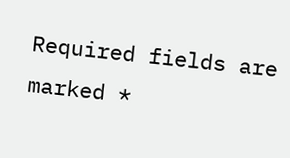Required fields are marked *